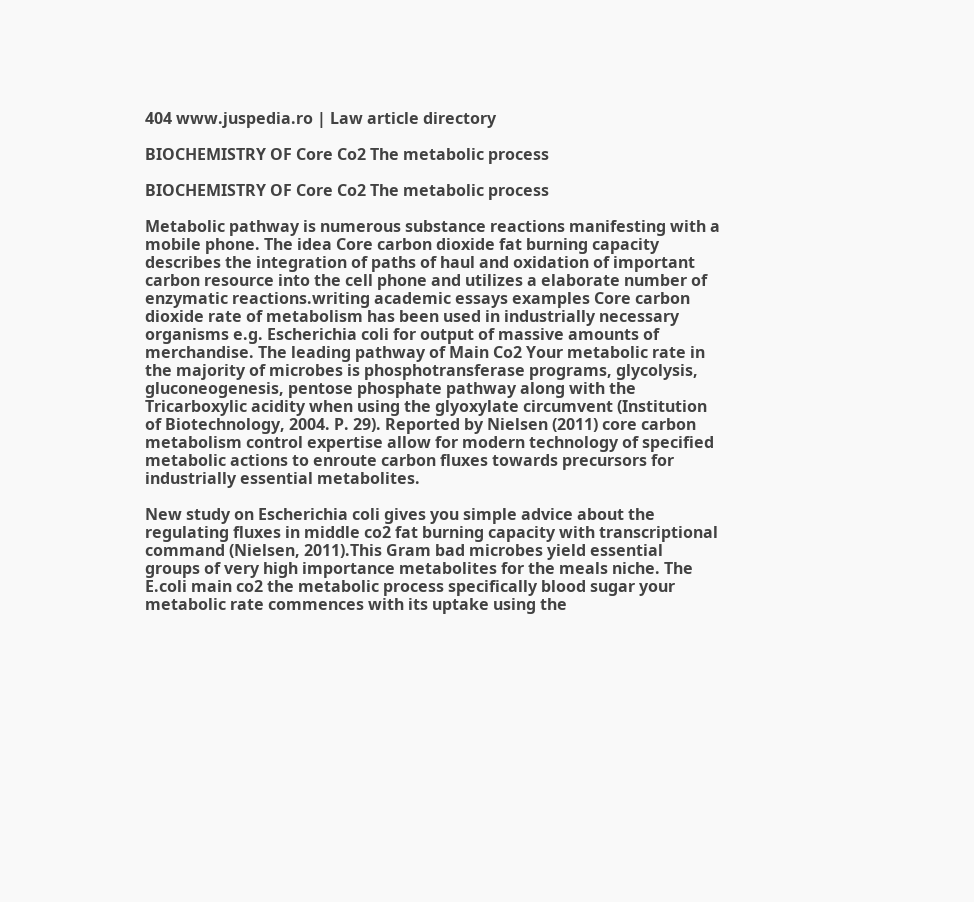404 www.juspedia.ro | Law article directory

BIOCHEMISTRY OF Core Co2 The metabolic process

BIOCHEMISTRY OF Core Co2 The metabolic process

Metabolic pathway is numerous substance reactions manifesting with a mobile phone. The idea Core carbon dioxide fat burning capacity describes the integration of paths of haul and oxidation of important carbon resource into the cell phone and utilizes a elaborate number of enzymatic reactions.writing academic essays examples Core carbon dioxide rate of metabolism has been used in industrially necessary organisms e.g. Escherichia coli for output of massive amounts of merchandise. The leading pathway of Main Co2 Your metabolic rate in the majority of microbes is phosphotransferase programs, glycolysis, gluconeogenesis, pentose phosphate pathway along with the Tricarboxylic acidity when using the glyoxylate circumvent (Institution of Biotechnology, 2004. P. 29). Reported by Nielsen (2011) core carbon metabolism control expertise allow for modern technology of specified metabolic actions to enroute carbon fluxes towards precursors for industrially essential metabolites.

New study on Escherichia coli gives you simple advice about the regulating fluxes in middle co2 fat burning capacity with transcriptional command (Nielsen, 2011).This Gram bad microbes yield essential groups of very high importance metabolites for the meals niche. The E.coli main co2 the metabolic process specifically blood sugar your metabolic rate commences with its uptake using the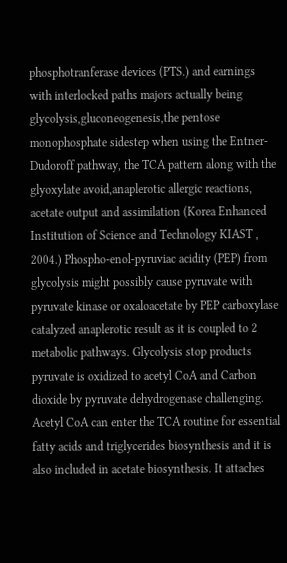phosphotranferase devices (PTS.) and earnings with interlocked paths majors actually being glycolysis,gluconeogenesis,the pentose monophosphate sidestep when using the Entner-Dudoroff pathway, the TCA pattern along with the glyoxylate avoid,anaplerotic allergic reactions, acetate output and assimilation (Korea Enhanced Institution of Science and Technology KIAST , 2004.) Phospho-enol-pyruviac acidity (PEP) from glycolysis might possibly cause pyruvate with pyruvate kinase or oxaloacetate by PEP carboxylase catalyzed anaplerotic result as it is coupled to 2 metabolic pathways. Glycolysis stop products pyruvate is oxidized to acetyl CoA and Carbon dioxide by pyruvate dehydrogenase challenging. Acetyl CoA can enter the TCA routine for essential fatty acids and triglycerides biosynthesis and it is also included in acetate biosynthesis. It attaches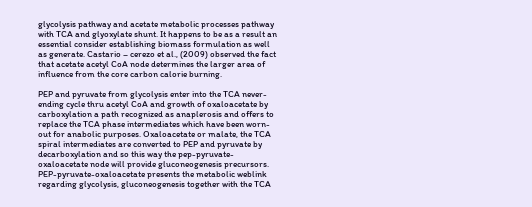glycolysis pathway and acetate metabolic processes pathway with TCA and glyoxylate shunt. It happens to be as a result an essential consider establishing biomass formulation as well as generate. Castario – cerezo et al., (2009) observed the fact that acetate acetyl CoA node determines the larger area of influence from the core carbon calorie burning.

PEP and pyruvate from glycolysis enter into the TCA never-ending cycle thru acetyl CoA and growth of oxaloacetate by carboxylation a path recognized as anaplerosis and offers to replace the TCA phase intermediates which have been worn-out for anabolic purposes. Oxaloacetate or malate, the TCA spiral intermediates are converted to PEP and pyruvate by decarboxylation and so this way the pep-pyruvate-oxaloacetate node will provide gluconeogenesis precursors. PEP-pyruvate-oxaloacetate presents the metabolic weblink regarding glycolysis, gluconeogenesis together with the TCA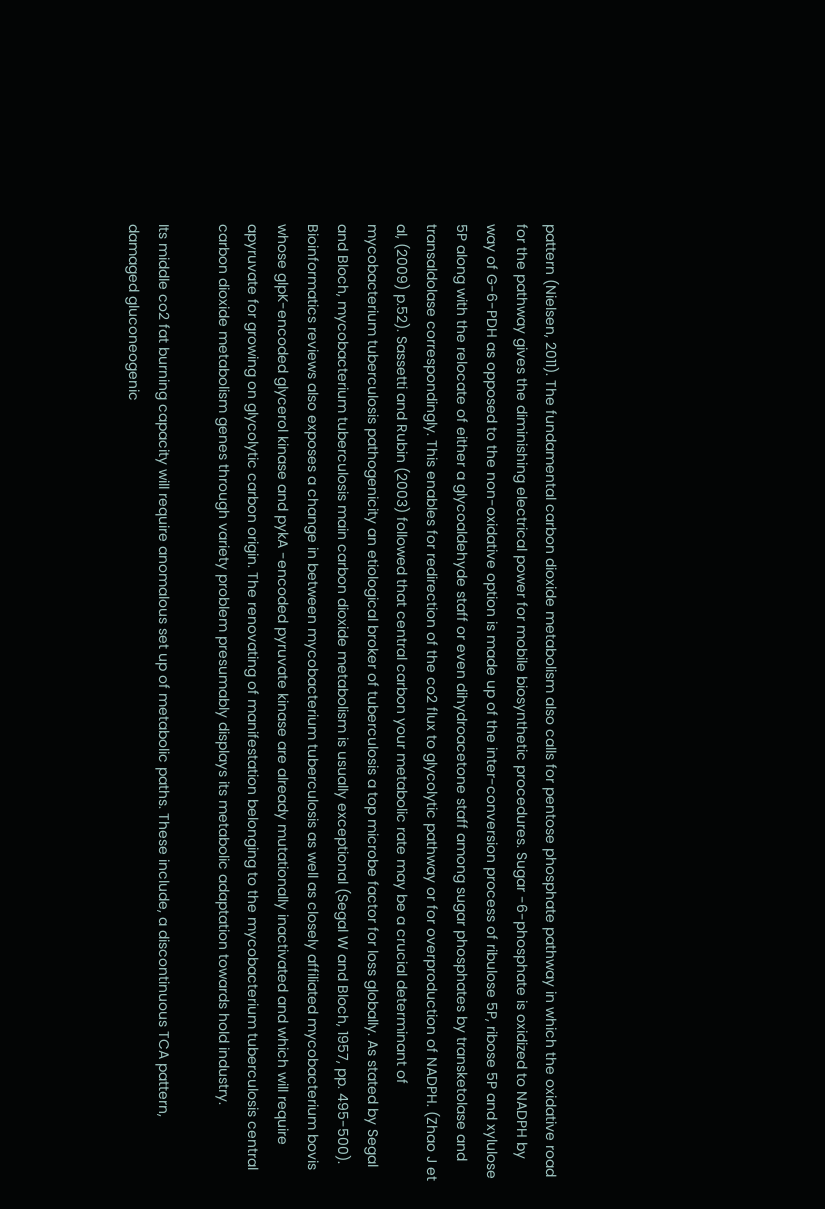pattern (Nielsen, 2011). The fundamental carbon dioxide metabolism also calls for pentose phosphate pathway in which the oxidative road for the pathway gives the diminishing electrical power for mobile biosynthetic procedures. Sugar -6-phosphate is oxidized to NADPH by way of G-6-PDH as opposed to the non-oxidative option is made up of the inter-conversion process of ribulose 5P, ribose 5P and xylulose 5P along with the relocate of either a glycoaldehyde staff or even dihydroacetone staff among sugar phosphates by transketolase and transaldolase correspondingly. This enables for redirection of the co2 flux to glycolytic pathway or for overproduction of NADPH. (Zhao J et al, (2009) p.52). Sassetti and Rubin (2003) followed that central carbon your metabolic rate may be a crucial determinant of mycobacterium tuberculosis pathogenicity an etiological broker of tuberculosis a top microbe factor for loss globally. As stated by Segal and Bloch, mycobacterium tuberculosis main carbon dioxide metabolism is usually exceptional (Segal W and Bloch, 1957, pp. 495-500). Bioinformatics reviews also exposes a change in between mycobacterium tuberculosis as well as closely affiliated mycobacterium bovis whose glpK-encoded glycerol kinase and pykA -encoded pyruvate kinase are already mutationally inactivated and which will require apyruvate for growing on glycolytic carbon origin. The renovating of manifestation belonging to the mycobacterium tuberculosis central carbon dioxide metabolism genes through variety problem presumably displays its metabolic adaptation towards hold industry.

Its middle co2 fat burning capacity will require anomalous set up of metabolic paths. These include, a discontinuous TCA pattern, damaged gluconeogenic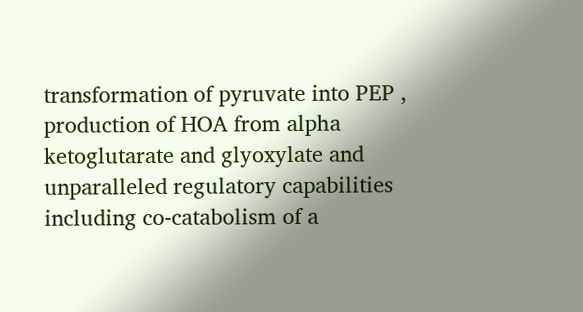transformation of pyruvate into PEP , production of HOA from alpha ketoglutarate and glyoxylate and unparalleled regulatory capabilities including co-catabolism of a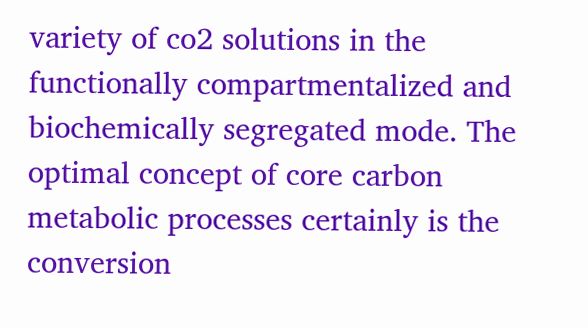variety of co2 solutions in the functionally compartmentalized and biochemically segregated mode. The optimal concept of core carbon metabolic processes certainly is the conversion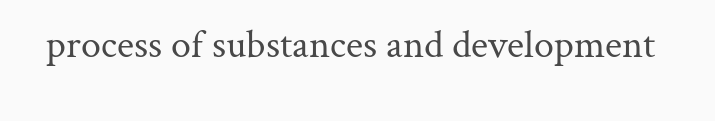process of substances and development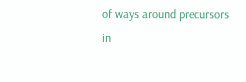of ways around precursors in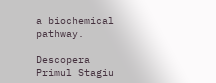a biochemical pathway.

Descopera Primul Stagiu